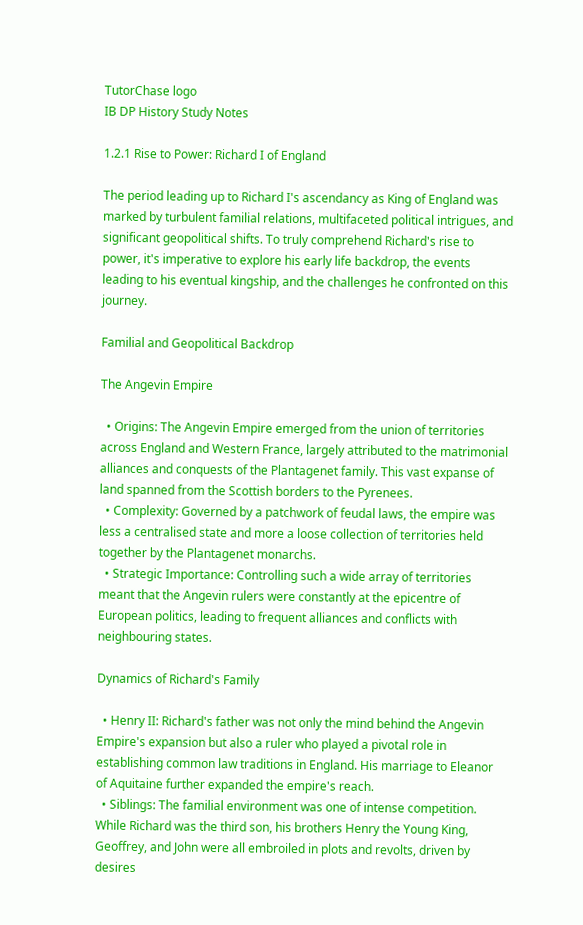TutorChase logo
IB DP History Study Notes

1.2.1 Rise to Power: Richard I of England

The period leading up to Richard I's ascendancy as King of England was marked by turbulent familial relations, multifaceted political intrigues, and significant geopolitical shifts. To truly comprehend Richard's rise to power, it's imperative to explore his early life backdrop, the events leading to his eventual kingship, and the challenges he confronted on this journey.

Familial and Geopolitical Backdrop

The Angevin Empire

  • Origins: The Angevin Empire emerged from the union of territories across England and Western France, largely attributed to the matrimonial alliances and conquests of the Plantagenet family. This vast expanse of land spanned from the Scottish borders to the Pyrenees.
  • Complexity: Governed by a patchwork of feudal laws, the empire was less a centralised state and more a loose collection of territories held together by the Plantagenet monarchs.
  • Strategic Importance: Controlling such a wide array of territories meant that the Angevin rulers were constantly at the epicentre of European politics, leading to frequent alliances and conflicts with neighbouring states.

Dynamics of Richard's Family

  • Henry II: Richard's father was not only the mind behind the Angevin Empire's expansion but also a ruler who played a pivotal role in establishing common law traditions in England. His marriage to Eleanor of Aquitaine further expanded the empire's reach.
  • Siblings: The familial environment was one of intense competition. While Richard was the third son, his brothers Henry the Young King, Geoffrey, and John were all embroiled in plots and revolts, driven by desires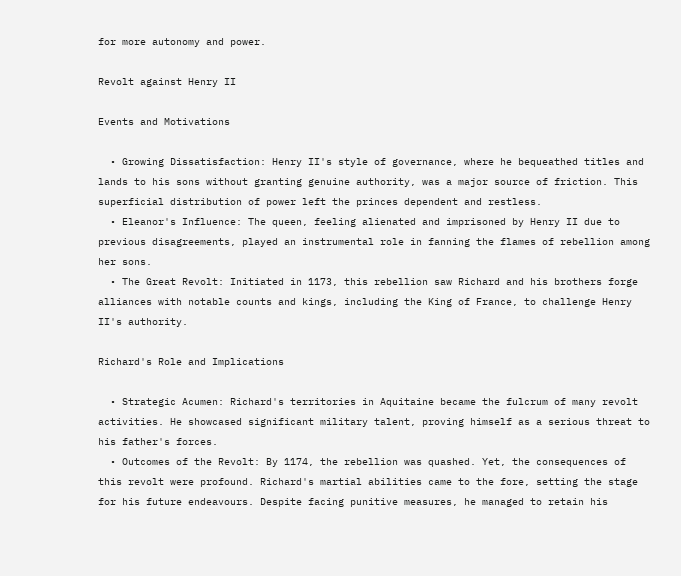for more autonomy and power.

Revolt against Henry II

Events and Motivations

  • Growing Dissatisfaction: Henry II's style of governance, where he bequeathed titles and lands to his sons without granting genuine authority, was a major source of friction. This superficial distribution of power left the princes dependent and restless.
  • Eleanor's Influence: The queen, feeling alienated and imprisoned by Henry II due to previous disagreements, played an instrumental role in fanning the flames of rebellion among her sons.
  • The Great Revolt: Initiated in 1173, this rebellion saw Richard and his brothers forge alliances with notable counts and kings, including the King of France, to challenge Henry II's authority.

Richard's Role and Implications

  • Strategic Acumen: Richard's territories in Aquitaine became the fulcrum of many revolt activities. He showcased significant military talent, proving himself as a serious threat to his father's forces.
  • Outcomes of the Revolt: By 1174, the rebellion was quashed. Yet, the consequences of this revolt were profound. Richard's martial abilities came to the fore, setting the stage for his future endeavours. Despite facing punitive measures, he managed to retain his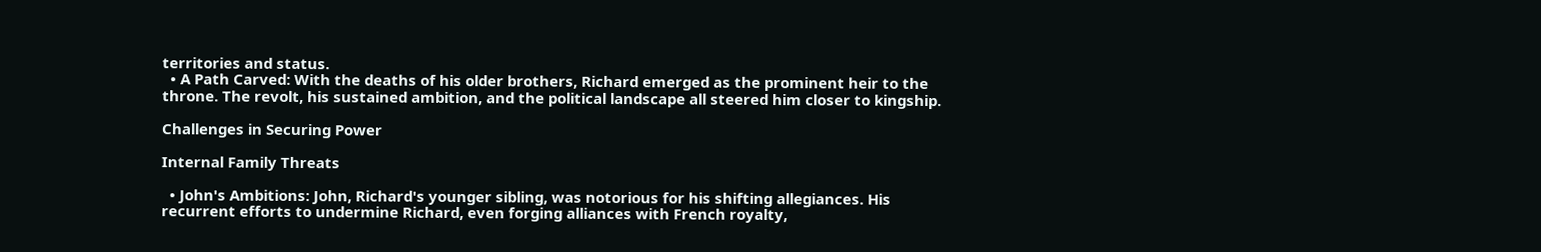territories and status.
  • A Path Carved: With the deaths of his older brothers, Richard emerged as the prominent heir to the throne. The revolt, his sustained ambition, and the political landscape all steered him closer to kingship.

Challenges in Securing Power

Internal Family Threats

  • John's Ambitions: John, Richard's younger sibling, was notorious for his shifting allegiances. His recurrent efforts to undermine Richard, even forging alliances with French royalty,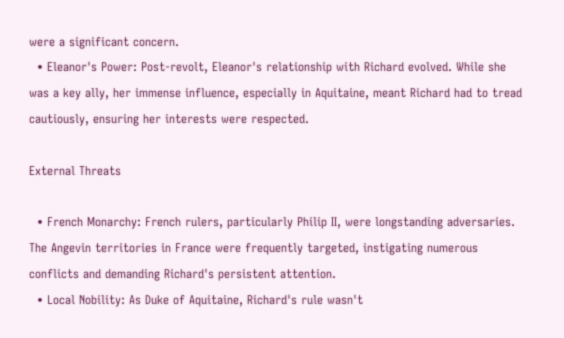were a significant concern.
  • Eleanor's Power: Post-revolt, Eleanor's relationship with Richard evolved. While she was a key ally, her immense influence, especially in Aquitaine, meant Richard had to tread cautiously, ensuring her interests were respected.

External Threats

  • French Monarchy: French rulers, particularly Philip II, were longstanding adversaries. The Angevin territories in France were frequently targeted, instigating numerous conflicts and demanding Richard's persistent attention.
  • Local Nobility: As Duke of Aquitaine, Richard's rule wasn't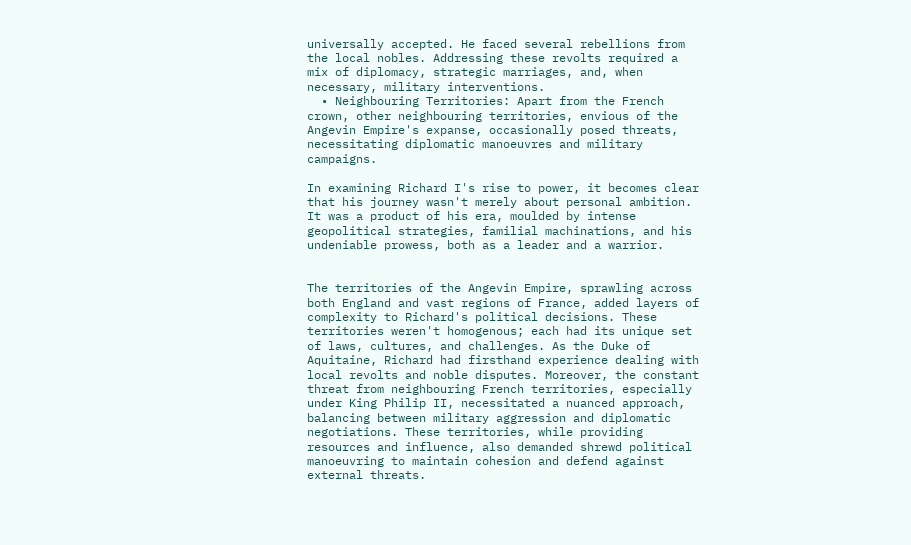universally accepted. He faced several rebellions from the local nobles. Addressing these revolts required a mix of diplomacy, strategic marriages, and, when necessary, military interventions.
  • Neighbouring Territories: Apart from the French crown, other neighbouring territories, envious of the Angevin Empire's expanse, occasionally posed threats, necessitating diplomatic manoeuvres and military campaigns.

In examining Richard I's rise to power, it becomes clear that his journey wasn't merely about personal ambition. It was a product of his era, moulded by intense geopolitical strategies, familial machinations, and his undeniable prowess, both as a leader and a warrior.


The territories of the Angevin Empire, sprawling across both England and vast regions of France, added layers of complexity to Richard's political decisions. These territories weren't homogenous; each had its unique set of laws, cultures, and challenges. As the Duke of Aquitaine, Richard had firsthand experience dealing with local revolts and noble disputes. Moreover, the constant threat from neighbouring French territories, especially under King Philip II, necessitated a nuanced approach, balancing between military aggression and diplomatic negotiations. These territories, while providing resources and influence, also demanded shrewd political manoeuvring to maintain cohesion and defend against external threats.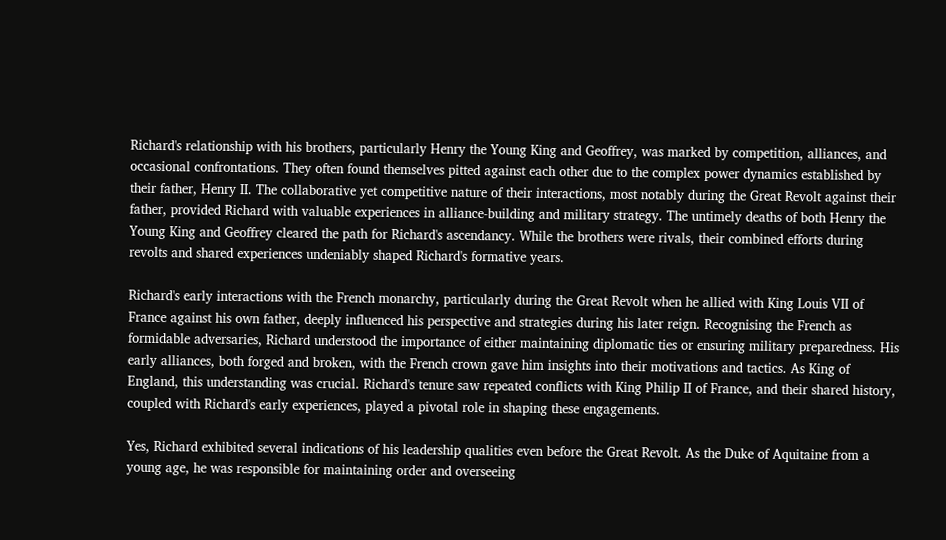Richard's relationship with his brothers, particularly Henry the Young King and Geoffrey, was marked by competition, alliances, and occasional confrontations. They often found themselves pitted against each other due to the complex power dynamics established by their father, Henry II. The collaborative yet competitive nature of their interactions, most notably during the Great Revolt against their father, provided Richard with valuable experiences in alliance-building and military strategy. The untimely deaths of both Henry the Young King and Geoffrey cleared the path for Richard's ascendancy. While the brothers were rivals, their combined efforts during revolts and shared experiences undeniably shaped Richard's formative years.

Richard's early interactions with the French monarchy, particularly during the Great Revolt when he allied with King Louis VII of France against his own father, deeply influenced his perspective and strategies during his later reign. Recognising the French as formidable adversaries, Richard understood the importance of either maintaining diplomatic ties or ensuring military preparedness. His early alliances, both forged and broken, with the French crown gave him insights into their motivations and tactics. As King of England, this understanding was crucial. Richard's tenure saw repeated conflicts with King Philip II of France, and their shared history, coupled with Richard's early experiences, played a pivotal role in shaping these engagements.

Yes, Richard exhibited several indications of his leadership qualities even before the Great Revolt. As the Duke of Aquitaine from a young age, he was responsible for maintaining order and overseeing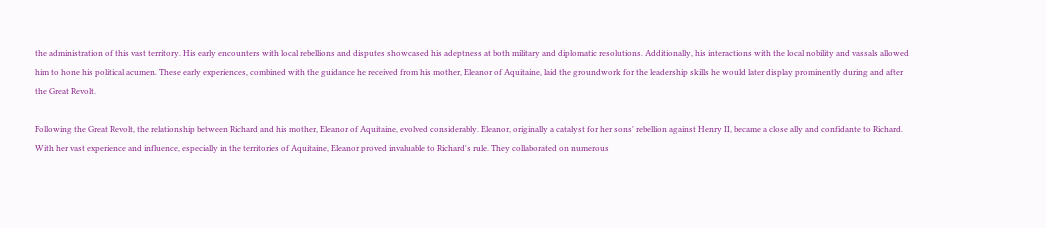the administration of this vast territory. His early encounters with local rebellions and disputes showcased his adeptness at both military and diplomatic resolutions. Additionally, his interactions with the local nobility and vassals allowed him to hone his political acumen. These early experiences, combined with the guidance he received from his mother, Eleanor of Aquitaine, laid the groundwork for the leadership skills he would later display prominently during and after the Great Revolt.

Following the Great Revolt, the relationship between Richard and his mother, Eleanor of Aquitaine, evolved considerably. Eleanor, originally a catalyst for her sons' rebellion against Henry II, became a close ally and confidante to Richard. With her vast experience and influence, especially in the territories of Aquitaine, Eleanor proved invaluable to Richard's rule. They collaborated on numerous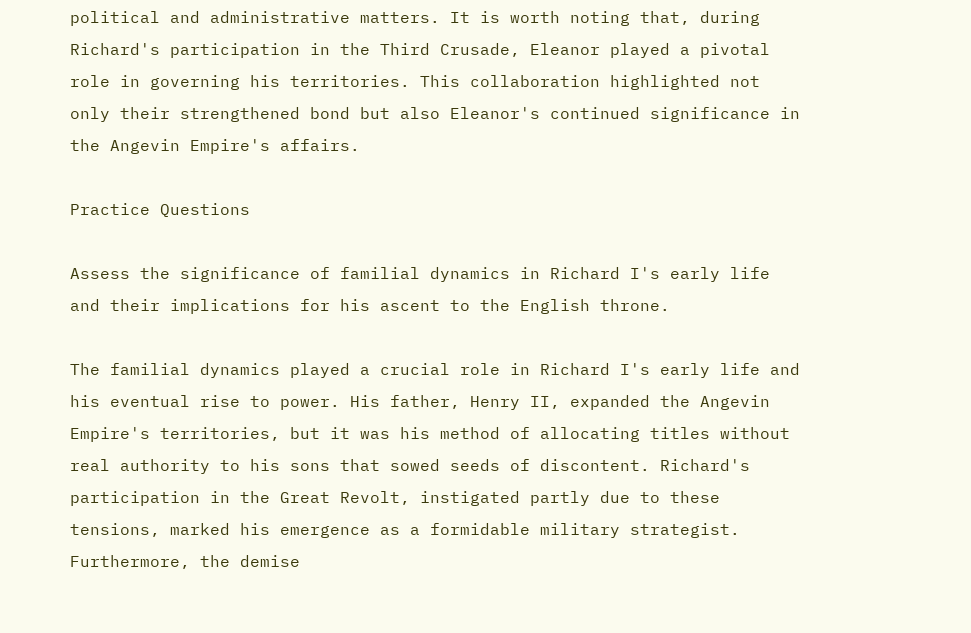political and administrative matters. It is worth noting that, during Richard's participation in the Third Crusade, Eleanor played a pivotal role in governing his territories. This collaboration highlighted not only their strengthened bond but also Eleanor's continued significance in the Angevin Empire's affairs.

Practice Questions

Assess the significance of familial dynamics in Richard I's early life and their implications for his ascent to the English throne.

The familial dynamics played a crucial role in Richard I's early life and his eventual rise to power. His father, Henry II, expanded the Angevin Empire's territories, but it was his method of allocating titles without real authority to his sons that sowed seeds of discontent. Richard's participation in the Great Revolt, instigated partly due to these tensions, marked his emergence as a formidable military strategist. Furthermore, the demise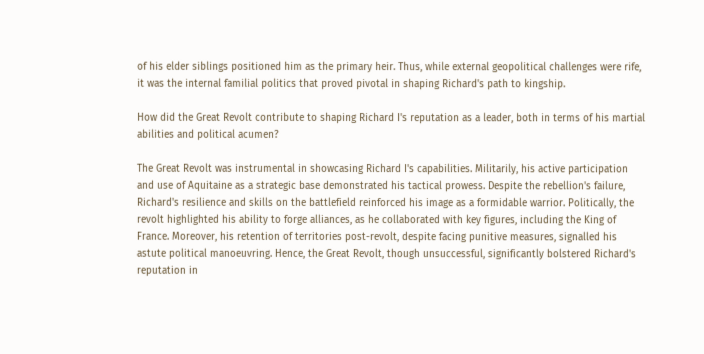of his elder siblings positioned him as the primary heir. Thus, while external geopolitical challenges were rife, it was the internal familial politics that proved pivotal in shaping Richard's path to kingship.

How did the Great Revolt contribute to shaping Richard I's reputation as a leader, both in terms of his martial abilities and political acumen?

The Great Revolt was instrumental in showcasing Richard I's capabilities. Militarily, his active participation and use of Aquitaine as a strategic base demonstrated his tactical prowess. Despite the rebellion's failure, Richard's resilience and skills on the battlefield reinforced his image as a formidable warrior. Politically, the revolt highlighted his ability to forge alliances, as he collaborated with key figures, including the King of France. Moreover, his retention of territories post-revolt, despite facing punitive measures, signalled his astute political manoeuvring. Hence, the Great Revolt, though unsuccessful, significantly bolstered Richard's reputation in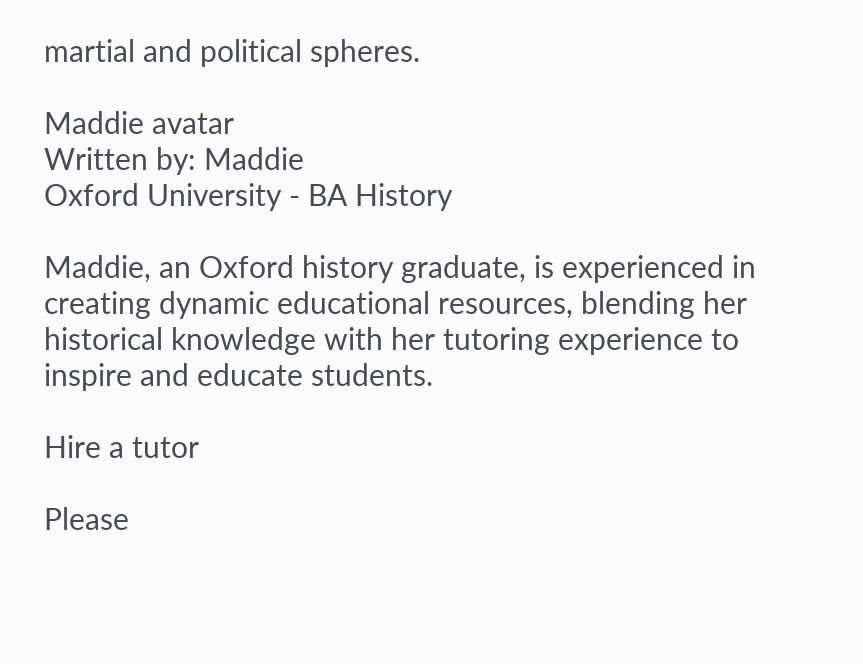martial and political spheres.

Maddie avatar
Written by: Maddie
Oxford University - BA History

Maddie, an Oxford history graduate, is experienced in creating dynamic educational resources, blending her historical knowledge with her tutoring experience to inspire and educate students.

Hire a tutor

Please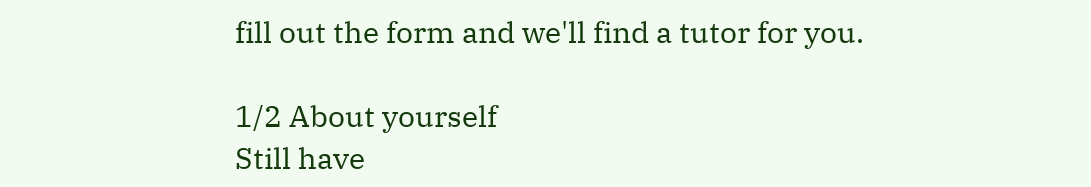fill out the form and we'll find a tutor for you.

1/2 About yourself
Still have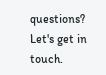questions?
Let's get in touch.